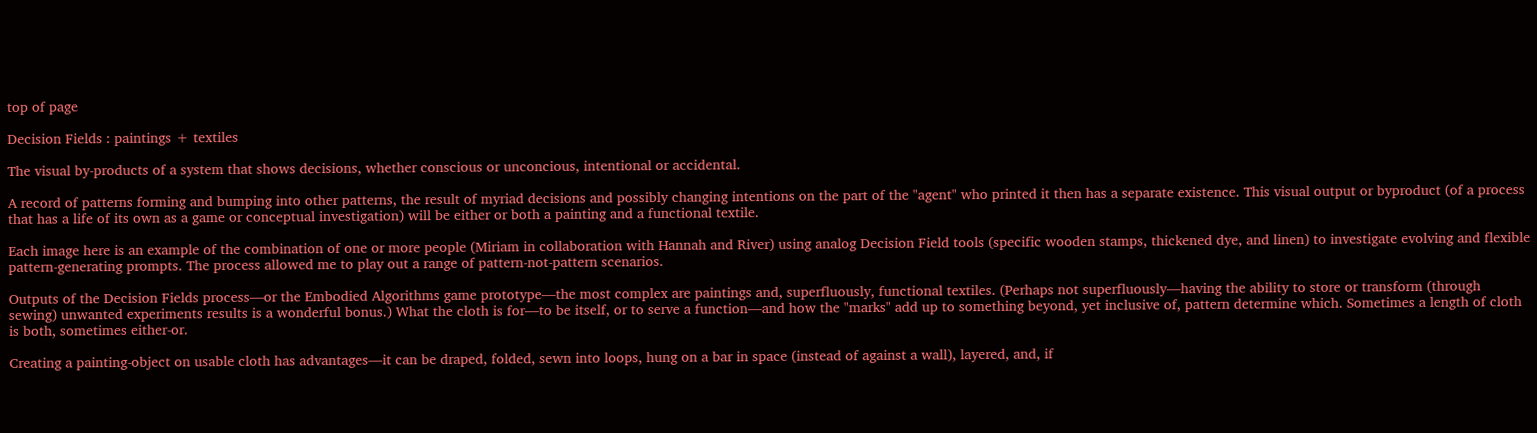top of page

Decision Fields : paintings + textiles

The visual by-products of a system that shows decisions, whether conscious or unconcious, intentional or accidental.

A record of patterns forming and bumping into other patterns, the result of myriad decisions and possibly changing intentions on the part of the "agent" who printed it then has a separate existence. This visual output or byproduct (of a process that has a life of its own as a game or conceptual investigation) will be either or both a painting and a functional textile.

Each image here is an example of the combination of one or more people (Miriam in collaboration with Hannah and River) using analog Decision Field tools (specific wooden stamps, thickened dye, and linen) to investigate evolving and flexible pattern-generating prompts. The process allowed me to play out a range of pattern-not-pattern scenarios.

Outputs of the Decision Fields process—or the Embodied Algorithms game prototype—the most complex are paintings and, superfluously, functional textiles. (Perhaps not superfluously—having the ability to store or transform (through sewing) unwanted experiments results is a wonderful bonus.) What the cloth is for—to be itself, or to serve a function—and how the "marks" add up to something beyond, yet inclusive of, pattern determine which. Sometimes a length of cloth is both, sometimes either-or.

Creating a painting-object on usable cloth has advantages—it can be draped, folded, sewn into loops, hung on a bar in space (instead of against a wall), layered, and, if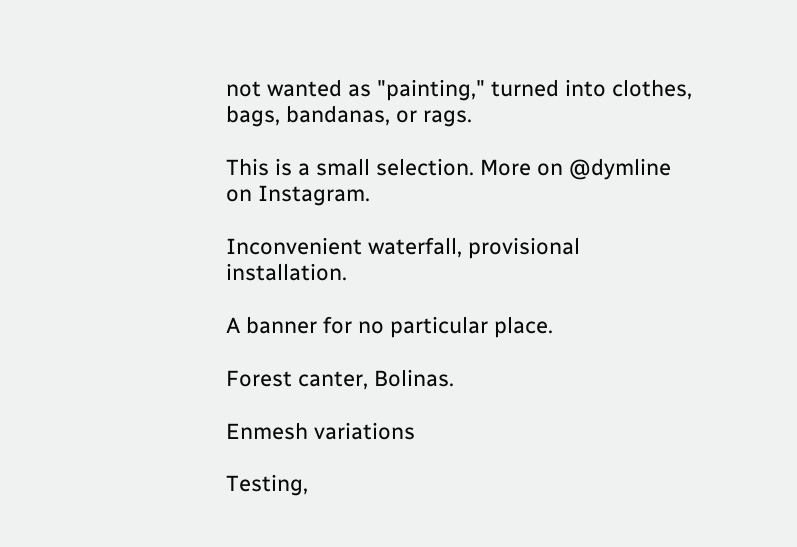not wanted as "painting," turned into clothes, bags, bandanas, or rags.

This is a small selection. More on @dymline on Instagram.

Inconvenient waterfall, provisional installation.

A banner for no particular place.

Forest canter, Bolinas.

Enmesh variations

Testing,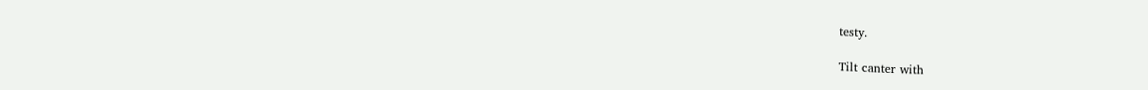testy.

Tilt canter with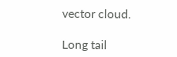vector cloud.

Long tail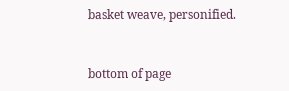basket weave, personified.


bottom of page